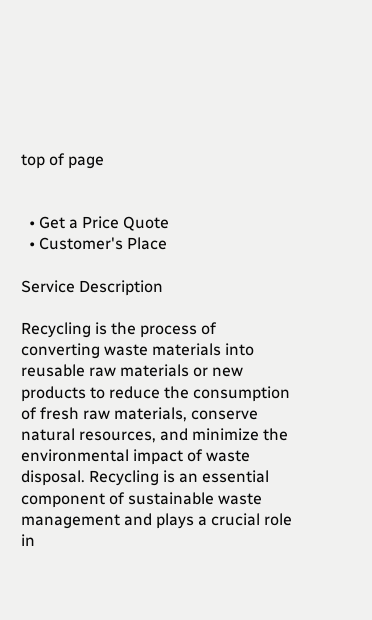top of page


  • Get a Price Quote
  • Customer's Place

Service Description

Recycling is the process of converting waste materials into reusable raw materials or new products to reduce the consumption of fresh raw materials, conserve natural resources, and minimize the environmental impact of waste disposal. Recycling is an essential component of sustainable waste management and plays a crucial role in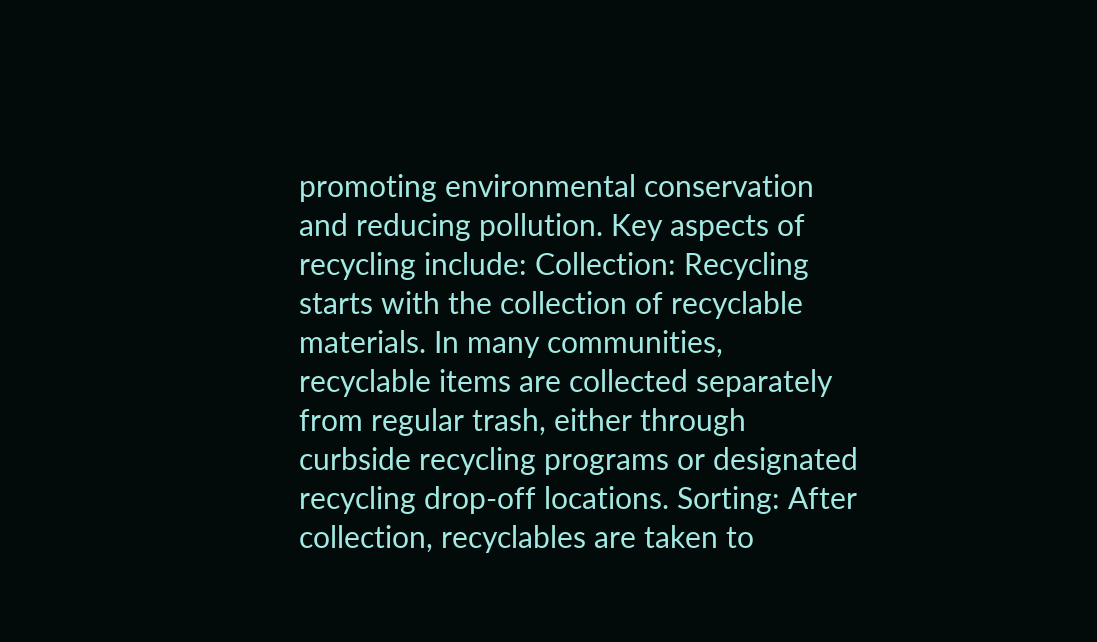promoting environmental conservation and reducing pollution. Key aspects of recycling include: Collection: Recycling starts with the collection of recyclable materials. In many communities, recyclable items are collected separately from regular trash, either through curbside recycling programs or designated recycling drop-off locations. Sorting: After collection, recyclables are taken to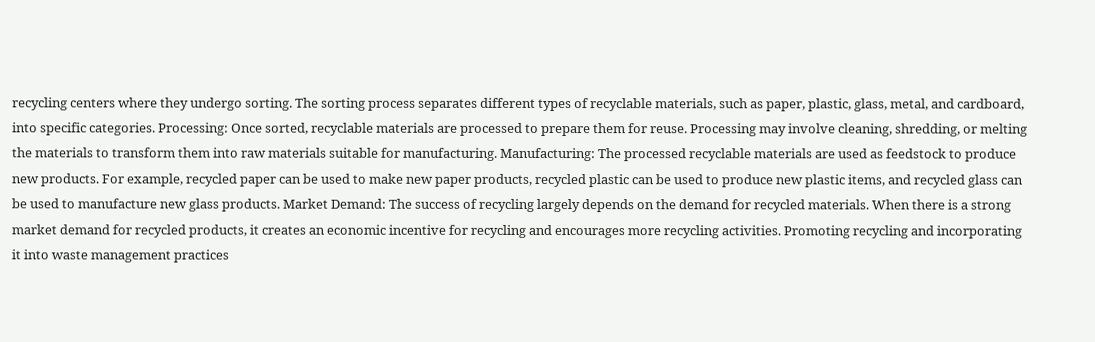recycling centers where they undergo sorting. The sorting process separates different types of recyclable materials, such as paper, plastic, glass, metal, and cardboard, into specific categories. Processing: Once sorted, recyclable materials are processed to prepare them for reuse. Processing may involve cleaning, shredding, or melting the materials to transform them into raw materials suitable for manufacturing. Manufacturing: The processed recyclable materials are used as feedstock to produce new products. For example, recycled paper can be used to make new paper products, recycled plastic can be used to produce new plastic items, and recycled glass can be used to manufacture new glass products. Market Demand: The success of recycling largely depends on the demand for recycled materials. When there is a strong market demand for recycled products, it creates an economic incentive for recycling and encourages more recycling activities. Promoting recycling and incorporating it into waste management practices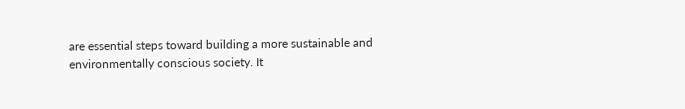are essential steps toward building a more sustainable and environmentally conscious society. It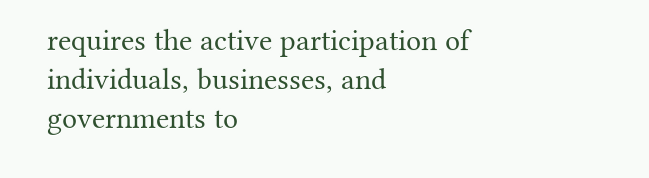requires the active participation of individuals, businesses, and governments to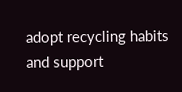adopt recycling habits and support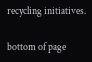recycling initiatives.

bottom of page